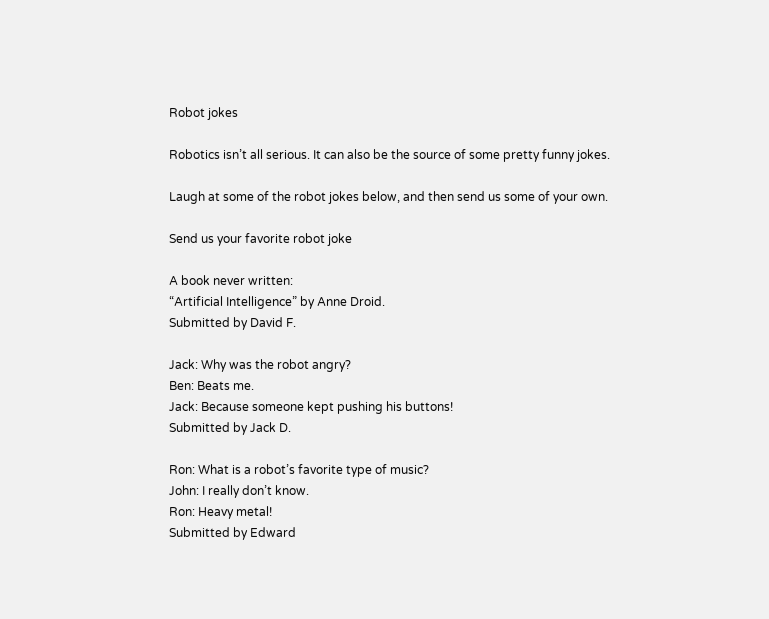Robot jokes

Robotics isn’t all serious. It can also be the source of some pretty funny jokes.

Laugh at some of the robot jokes below, and then send us some of your own.

Send us your favorite robot joke

A book never written:
“Artificial Intelligence” by Anne Droid.
Submitted by David F.

Jack: Why was the robot angry?
Ben: Beats me.
Jack: Because someone kept pushing his buttons!
Submitted by Jack D.

Ron: What is a robot’s favorite type of music?
John: I really don’t know.
Ron: Heavy metal!
Submitted by Edward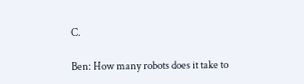C.

Ben: How many robots does it take to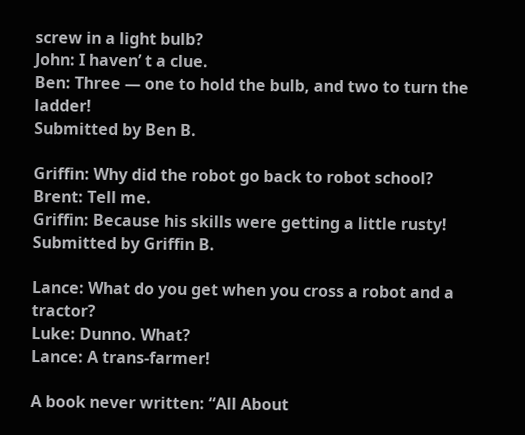screw in a light bulb?
John: I haven’ t a clue.
Ben: Three — one to hold the bulb, and two to turn the ladder!
Submitted by Ben B.

Griffin: Why did the robot go back to robot school?
Brent: Tell me.
Griffin: Because his skills were getting a little rusty!
Submitted by Griffin B.

Lance: What do you get when you cross a robot and a tractor?
Luke: Dunno. What?
Lance: A trans-farmer!

A book never written: “All About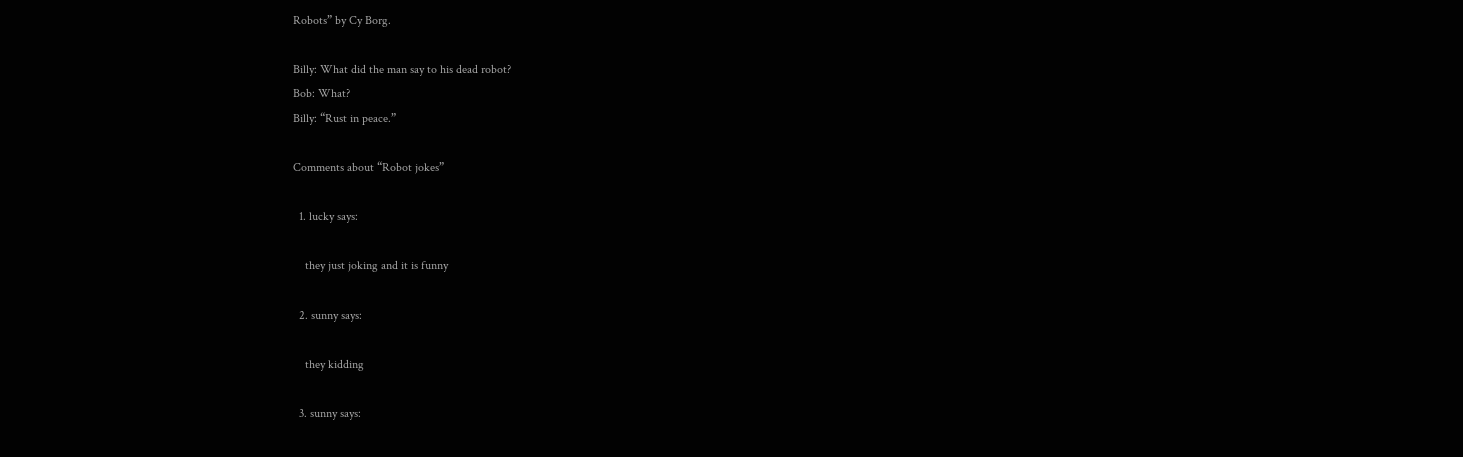Robots” by Cy Borg.

Billy: What did the man say to his dead robot?
Bob: What?
Billy: “Rust in peace.”

Comments about “Robot jokes”

  1. lucky says:

    they just joking and it is funny

  2. sunny says:

    they kidding

  3. sunny says: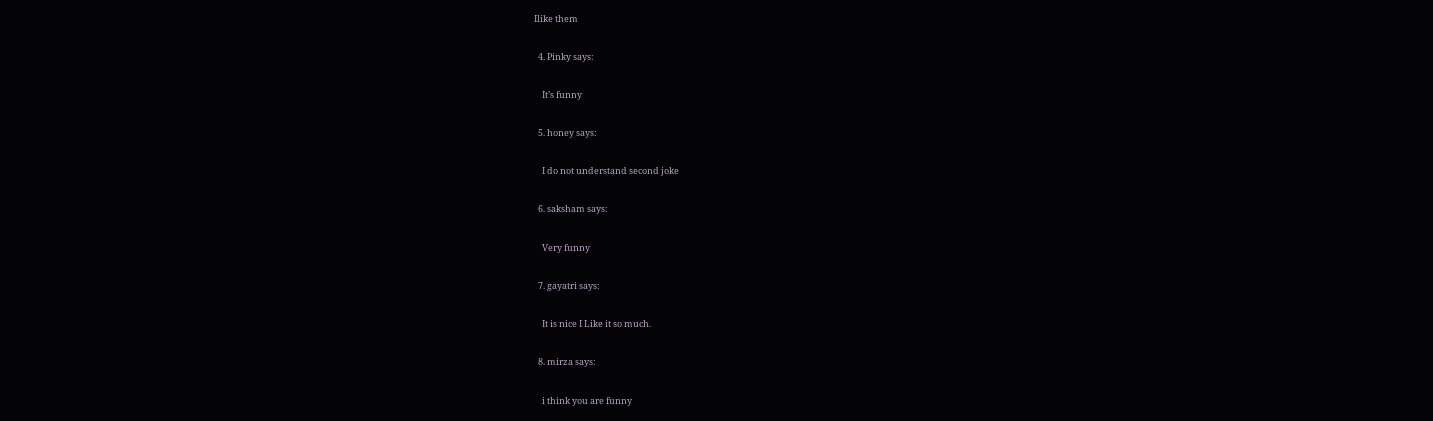Ilike them

  4. Pinky says:

    It’s funny

  5. honey says:

    I do not understand second joke

  6. saksham says:

    Very funny

  7. gayatri says:

    It is nice I Like it so much.

  8. mirza says:

    i think you are funny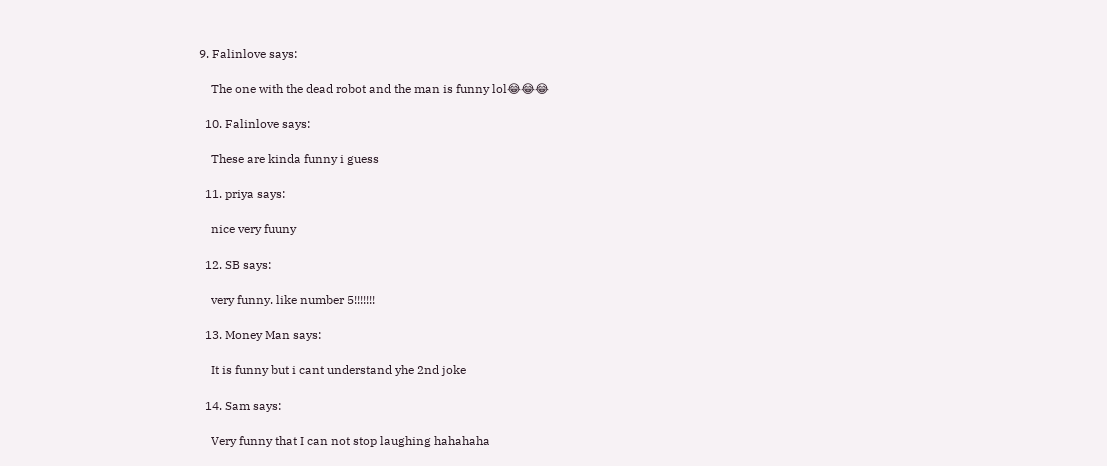9. Falinlove says:

    The one with the dead robot and the man is funny lol😂😂😂

  10. Falinlove says:

    These are kinda funny i guess

  11. priya says:

    nice very fuuny

  12. SB says:

    very funny. like number 5!!!!!!!

  13. Money Man says:

    It is funny but i cant understand yhe 2nd joke

  14. Sam says:

    Very funny that I can not stop laughing hahahaha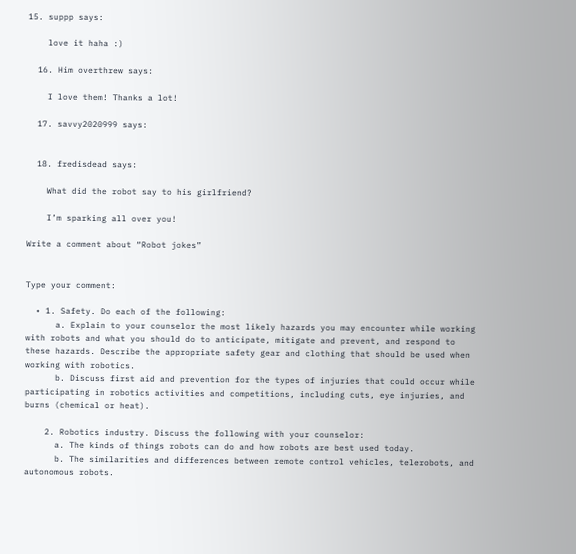15. suppp says:

    love it haha :)

  16. Him overthrew says:

    I love them! Thanks a lot!

  17. savvy2020999 says:


  18. fredisdead says:

    What did the robot say to his girlfriend?

    I’m sparking all over you!

Write a comment about “Robot jokes”


Type your comment:

  • 1. Safety. Do each of the following:
      a. Explain to your counselor the most likely hazards you may encounter while working with robots and what you should do to anticipate, mitigate and prevent, and respond to these hazards. Describe the appropriate safety gear and clothing that should be used when working with robotics.
      b. Discuss first aid and prevention for the types of injuries that could occur while participating in robotics activities and competitions, including cuts, eye injuries, and burns (chemical or heat).

    2. Robotics industry. Discuss the following with your counselor:
      a. The kinds of things robots can do and how robots are best used today.
      b. The similarities and differences between remote control vehicles, telerobots, and autonomous robots.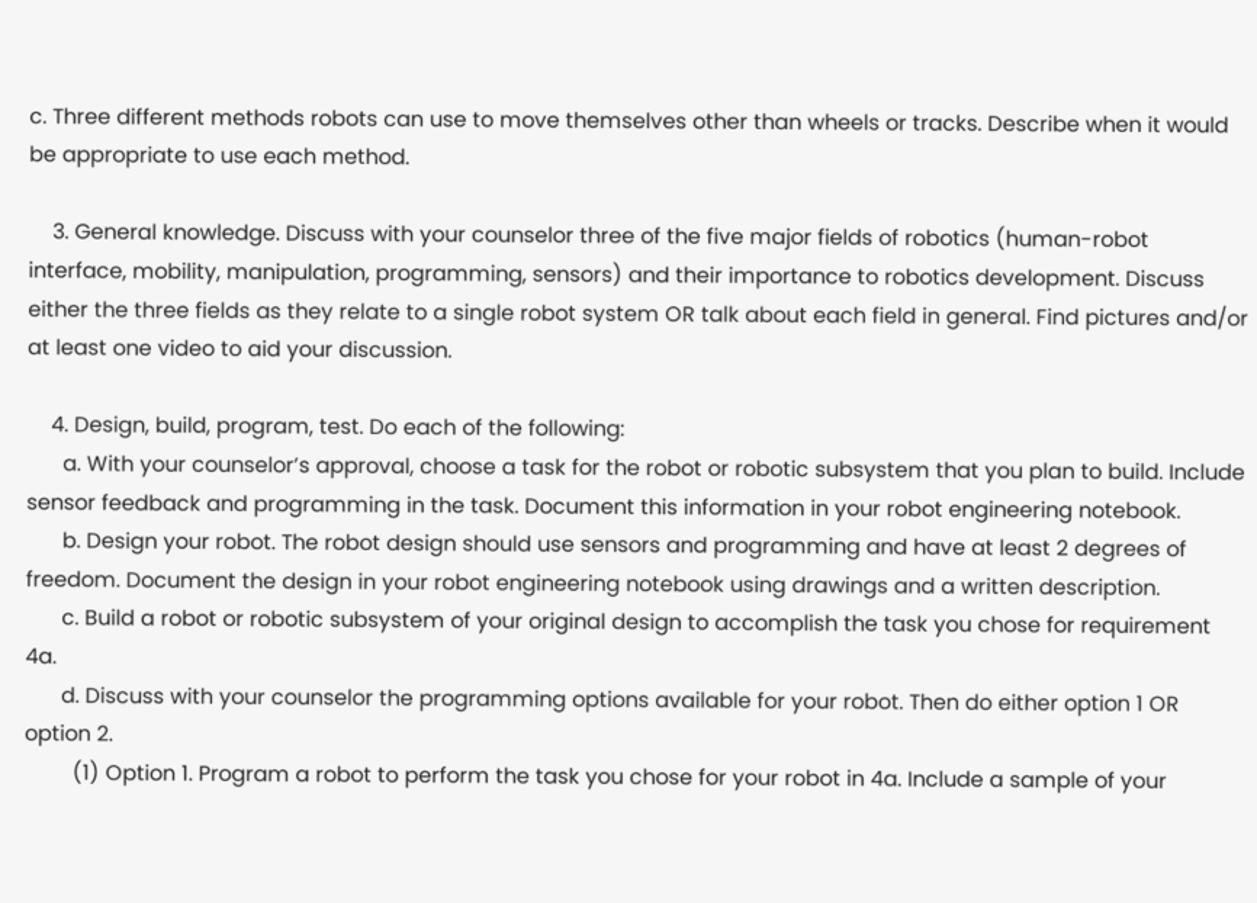c. Three different methods robots can use to move themselves other than wheels or tracks. Describe when it would be appropriate to use each method.

    3. General knowledge. Discuss with your counselor three of the five major fields of robotics (human-robot interface, mobility, manipulation, programming, sensors) and their importance to robotics development. Discuss either the three fields as they relate to a single robot system OR talk about each field in general. Find pictures and/or at least one video to aid your discussion.

    4. Design, build, program, test. Do each of the following:
      a. With your counselor’s approval, choose a task for the robot or robotic subsystem that you plan to build. Include sensor feedback and programming in the task. Document this information in your robot engineering notebook.
      b. Design your robot. The robot design should use sensors and programming and have at least 2 degrees of freedom. Document the design in your robot engineering notebook using drawings and a written description.
      c. Build a robot or robotic subsystem of your original design to accomplish the task you chose for requirement 4a.
      d. Discuss with your counselor the programming options available for your robot. Then do either option 1 OR option 2.
        (1) Option 1. Program a robot to perform the task you chose for your robot in 4a. Include a sample of your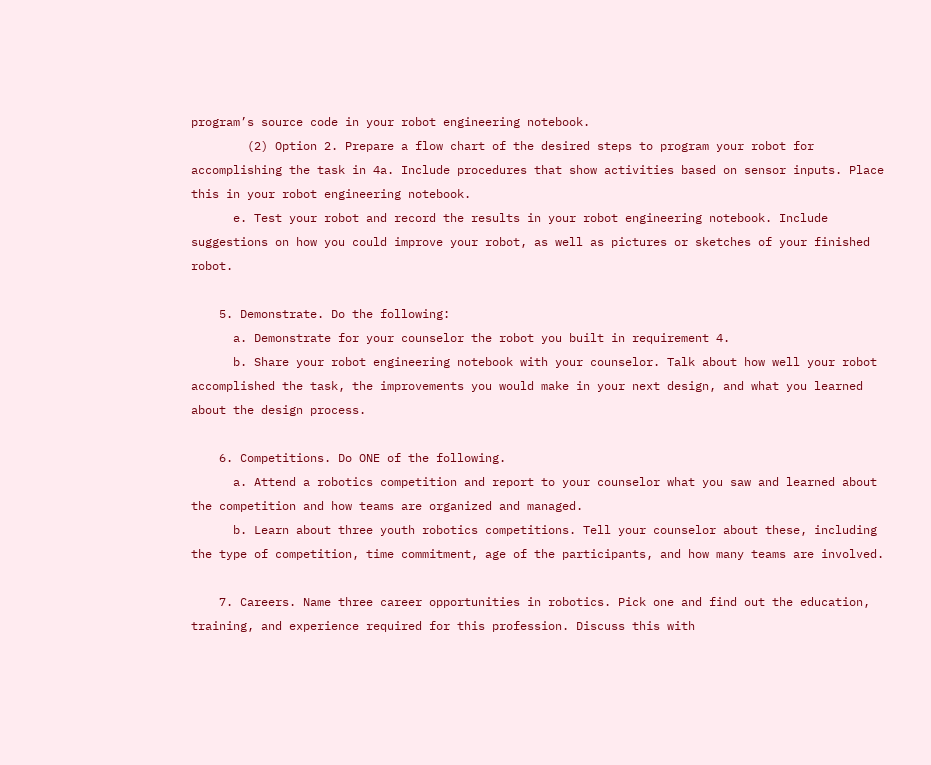program’s source code in your robot engineering notebook.
        (2) Option 2. Prepare a flow chart of the desired steps to program your robot for accomplishing the task in 4a. Include procedures that show activities based on sensor inputs. Place this in your robot engineering notebook.
      e. Test your robot and record the results in your robot engineering notebook. Include suggestions on how you could improve your robot, as well as pictures or sketches of your finished robot.

    5. Demonstrate. Do the following:
      a. Demonstrate for your counselor the robot you built in requirement 4.
      b. Share your robot engineering notebook with your counselor. Talk about how well your robot accomplished the task, the improvements you would make in your next design, and what you learned about the design process.

    6. Competitions. Do ONE of the following.
      a. Attend a robotics competition and report to your counselor what you saw and learned about the competition and how teams are organized and managed.
      b. Learn about three youth robotics competitions. Tell your counselor about these, including the type of competition, time commitment, age of the participants, and how many teams are involved.

    7. Careers. Name three career opportunities in robotics. Pick one and find out the education, training, and experience required for this profession. Discuss this with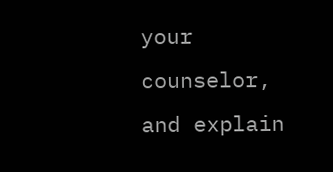your counselor, and explain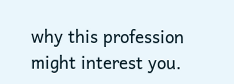why this profession might interest you.